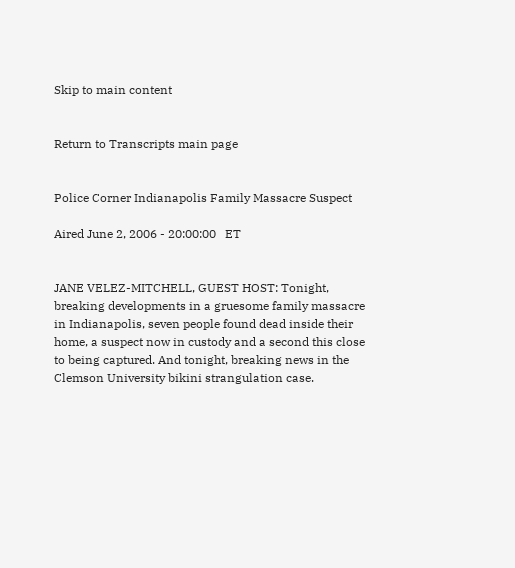Skip to main content


Return to Transcripts main page


Police Corner Indianapolis Family Massacre Suspect

Aired June 2, 2006 - 20:00:00   ET


JANE VELEZ-MITCHELL, GUEST HOST: Tonight, breaking developments in a gruesome family massacre in Indianapolis, seven people found dead inside their home, a suspect now in custody and a second this close to being captured. And tonight, breaking news in the Clemson University bikini strangulation case.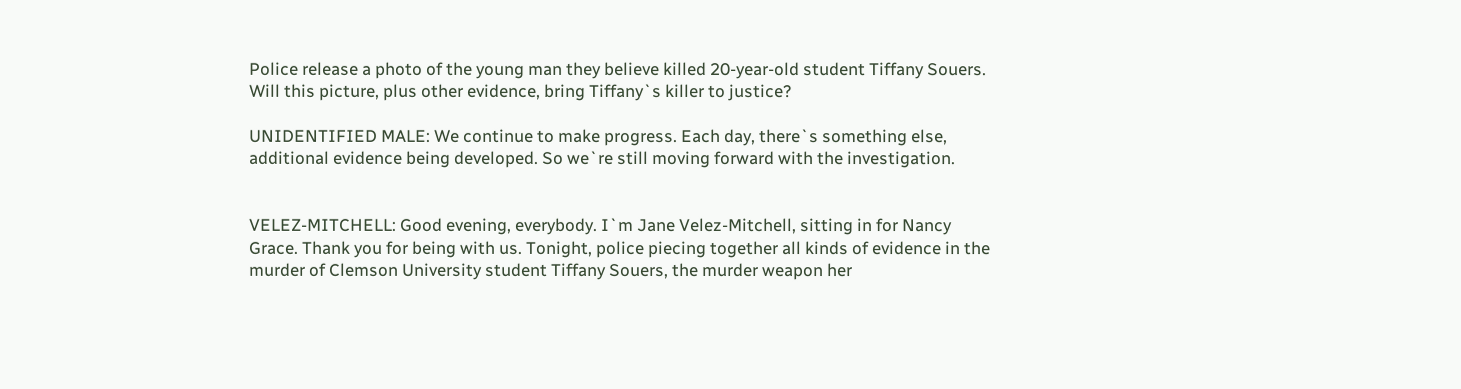Police release a photo of the young man they believe killed 20-year-old student Tiffany Souers. Will this picture, plus other evidence, bring Tiffany`s killer to justice?

UNIDENTIFIED MALE: We continue to make progress. Each day, there`s something else, additional evidence being developed. So we`re still moving forward with the investigation.


VELEZ-MITCHELL: Good evening, everybody. I`m Jane Velez-Mitchell, sitting in for Nancy Grace. Thank you for being with us. Tonight, police piecing together all kinds of evidence in the murder of Clemson University student Tiffany Souers, the murder weapon her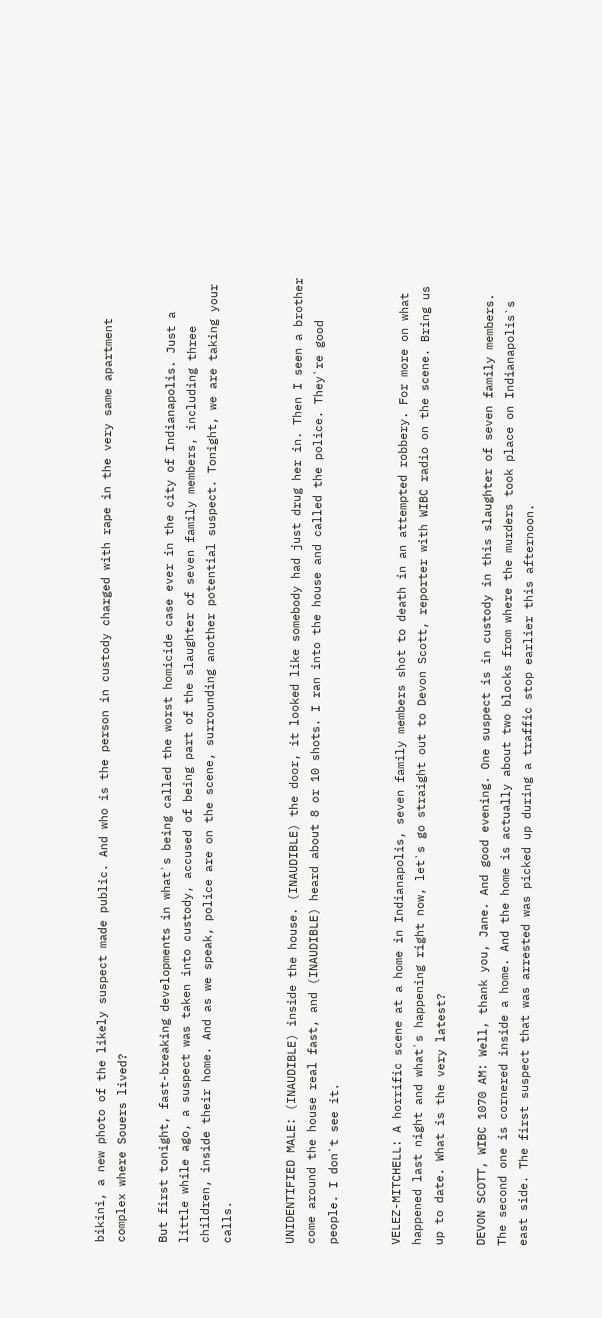bikini, a new photo of the likely suspect made public. And who is the person in custody charged with rape in the very same apartment complex where Souers lived?

But first tonight, fast-breaking developments in what`s being called the worst homicide case ever in the city of Indianapolis. Just a little while ago, a suspect was taken into custody, accused of being part of the slaughter of seven family members, including three children, inside their home. And as we speak, police are on the scene, surrounding another potential suspect. Tonight, we are taking your calls.


UNIDENTIFIED MALE: (INAUDIBLE) inside the house. (INAUDIBLE) the door, it looked like somebody had just drug her in. Then I seen a brother come around the house real fast, and (INAUDIBLE) heard about 8 or 10 shots. I ran into the house and called the police. They`re good people. I don`t see it.


VELEZ-MITCHELL: A horrific scene at a home in Indianapolis, seven family members shot to death in an attempted robbery. For more on what happened last night and what`s happening right now, let`s go straight out to Devon Scott, reporter with WIBC radio on the scene. Bring us up to date. What is the very latest?

DEVON SCOTT, WIBC 1070 AM: Well, thank you, Jane. And good evening. One suspect is in custody in this slaughter of seven family members. The second one is cornered inside a home. And the home is actually about two blocks from where the murders took place on Indianapolis`s east side. The first suspect that was arrested was picked up during a traffic stop earlier this afternoon.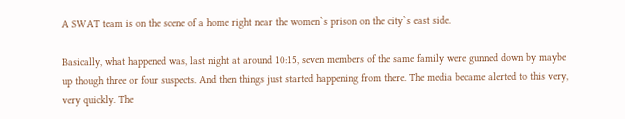A SWAT team is on the scene of a home right near the women`s prison on the city`s east side.

Basically, what happened was, last night at around 10:15, seven members of the same family were gunned down by maybe up though three or four suspects. And then things just started happening from there. The media became alerted to this very, very quickly. The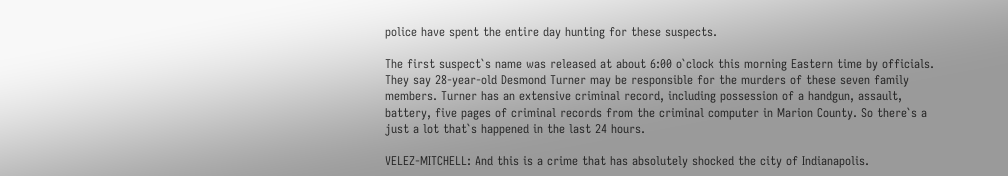police have spent the entire day hunting for these suspects.

The first suspect`s name was released at about 6:00 o`clock this morning Eastern time by officials. They say 28-year-old Desmond Turner may be responsible for the murders of these seven family members. Turner has an extensive criminal record, including possession of a handgun, assault, battery, five pages of criminal records from the criminal computer in Marion County. So there`s a just a lot that`s happened in the last 24 hours.

VELEZ-MITCHELL: And this is a crime that has absolutely shocked the city of Indianapolis.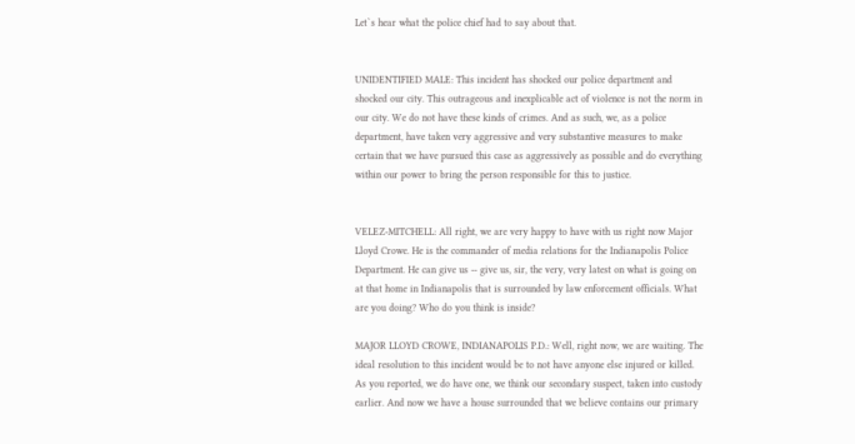Let`s hear what the police chief had to say about that.


UNIDENTIFIED MALE: This incident has shocked our police department and shocked our city. This outrageous and inexplicable act of violence is not the norm in our city. We do not have these kinds of crimes. And as such, we, as a police department, have taken very aggressive and very substantive measures to make certain that we have pursued this case as aggressively as possible and do everything within our power to bring the person responsible for this to justice.


VELEZ-MITCHELL: All right, we are very happy to have with us right now Major Lloyd Crowe. He is the commander of media relations for the Indianapolis Police Department. He can give us -- give us, sir, the very, very latest on what is going on at that home in Indianapolis that is surrounded by law enforcement officials. What are you doing? Who do you think is inside?

MAJOR LLOYD CROWE, INDIANAPOLIS P.D.: Well, right now, we are waiting. The ideal resolution to this incident would be to not have anyone else injured or killed. As you reported, we do have one, we think our secondary suspect, taken into custody earlier. And now we have a house surrounded that we believe contains our primary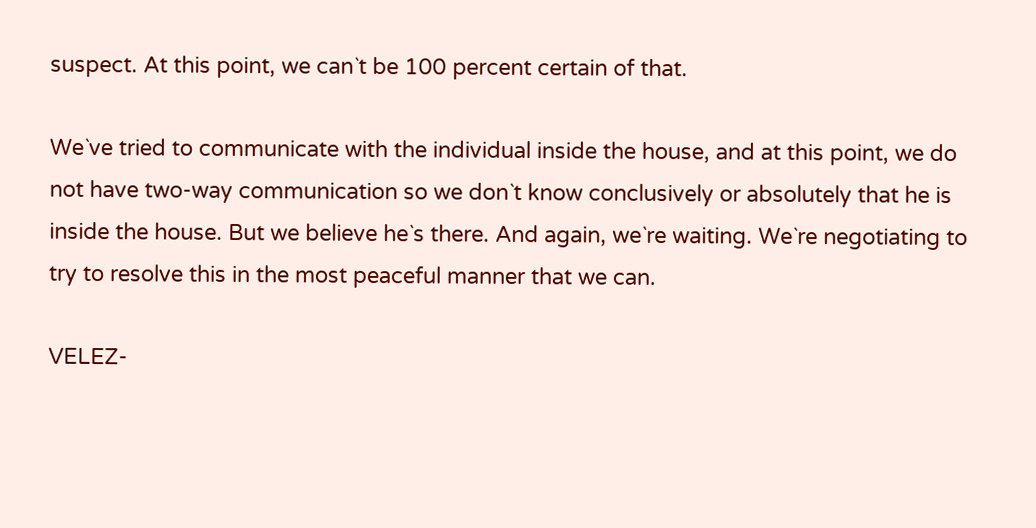suspect. At this point, we can`t be 100 percent certain of that.

We`ve tried to communicate with the individual inside the house, and at this point, we do not have two-way communication so we don`t know conclusively or absolutely that he is inside the house. But we believe he`s there. And again, we`re waiting. We`re negotiating to try to resolve this in the most peaceful manner that we can.

VELEZ-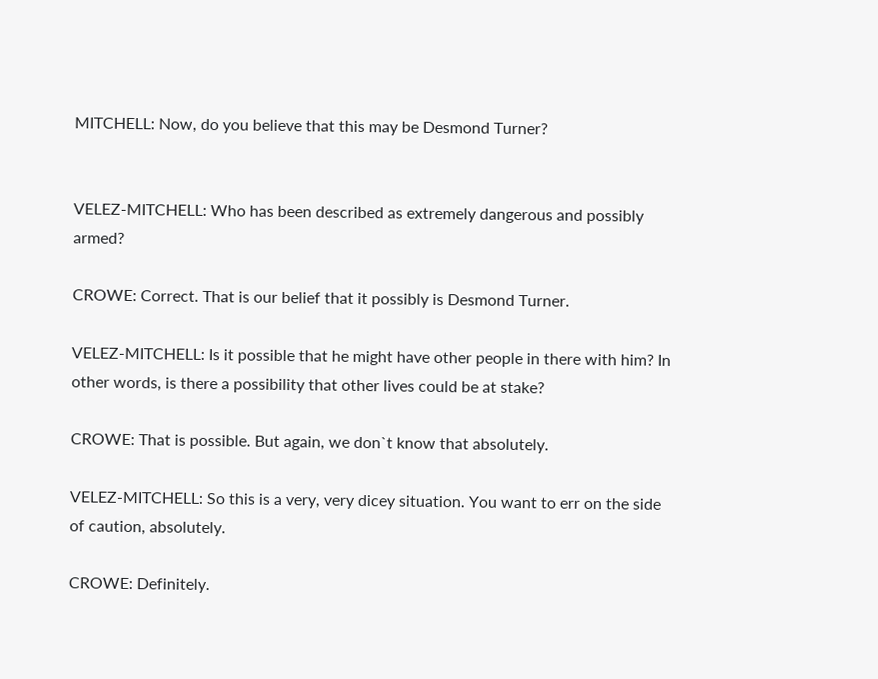MITCHELL: Now, do you believe that this may be Desmond Turner?


VELEZ-MITCHELL: Who has been described as extremely dangerous and possibly armed?

CROWE: Correct. That is our belief that it possibly is Desmond Turner.

VELEZ-MITCHELL: Is it possible that he might have other people in there with him? In other words, is there a possibility that other lives could be at stake?

CROWE: That is possible. But again, we don`t know that absolutely.

VELEZ-MITCHELL: So this is a very, very dicey situation. You want to err on the side of caution, absolutely.

CROWE: Definitely.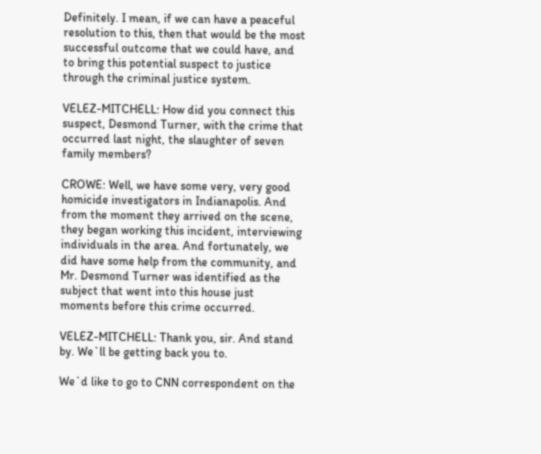Definitely. I mean, if we can have a peaceful resolution to this, then that would be the most successful outcome that we could have, and to bring this potential suspect to justice through the criminal justice system.

VELEZ-MITCHELL: How did you connect this suspect, Desmond Turner, with the crime that occurred last night, the slaughter of seven family members?

CROWE: Well, we have some very, very good homicide investigators in Indianapolis. And from the moment they arrived on the scene, they began working this incident, interviewing individuals in the area. And fortunately, we did have some help from the community, and Mr. Desmond Turner was identified as the subject that went into this house just moments before this crime occurred.

VELEZ-MITCHELL: Thank you, sir. And stand by. We`ll be getting back you to.

We`d like to go to CNN correspondent on the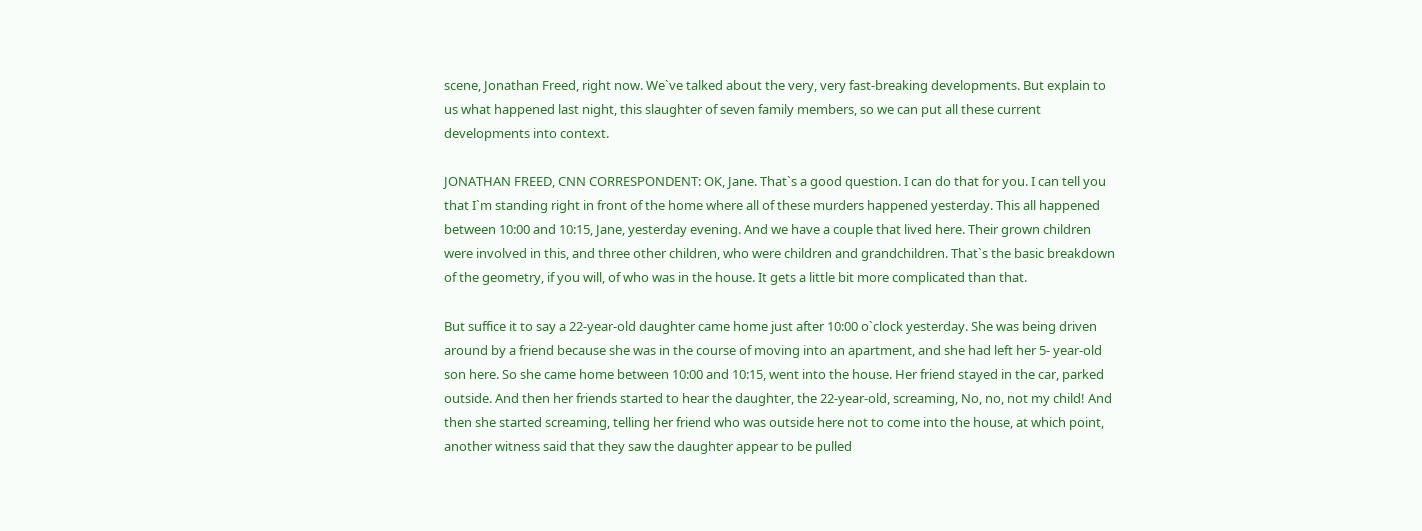scene, Jonathan Freed, right now. We`ve talked about the very, very fast-breaking developments. But explain to us what happened last night, this slaughter of seven family members, so we can put all these current developments into context.

JONATHAN FREED, CNN CORRESPONDENT: OK, Jane. That`s a good question. I can do that for you. I can tell you that I`m standing right in front of the home where all of these murders happened yesterday. This all happened between 10:00 and 10:15, Jane, yesterday evening. And we have a couple that lived here. Their grown children were involved in this, and three other children, who were children and grandchildren. That`s the basic breakdown of the geometry, if you will, of who was in the house. It gets a little bit more complicated than that.

But suffice it to say a 22-year-old daughter came home just after 10:00 o`clock yesterday. She was being driven around by a friend because she was in the course of moving into an apartment, and she had left her 5- year-old son here. So she came home between 10:00 and 10:15, went into the house. Her friend stayed in the car, parked outside. And then her friends started to hear the daughter, the 22-year-old, screaming, No, no, not my child! And then she started screaming, telling her friend who was outside here not to come into the house, at which point, another witness said that they saw the daughter appear to be pulled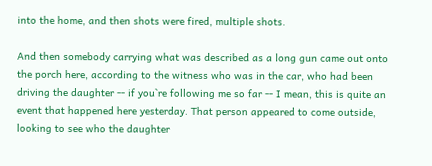into the home, and then shots were fired, multiple shots.

And then somebody carrying what was described as a long gun came out onto the porch here, according to the witness who was in the car, who had been driving the daughter -- if you`re following me so far -- I mean, this is quite an event that happened here yesterday. That person appeared to come outside, looking to see who the daughter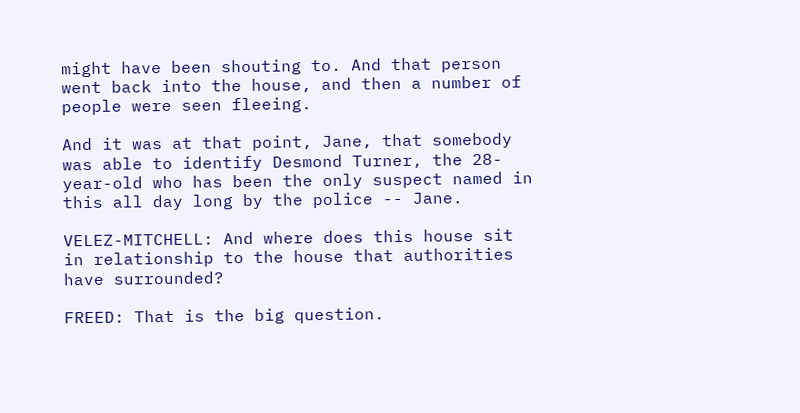might have been shouting to. And that person went back into the house, and then a number of people were seen fleeing.

And it was at that point, Jane, that somebody was able to identify Desmond Turner, the 28-year-old who has been the only suspect named in this all day long by the police -- Jane.

VELEZ-MITCHELL: And where does this house sit in relationship to the house that authorities have surrounded?

FREED: That is the big question.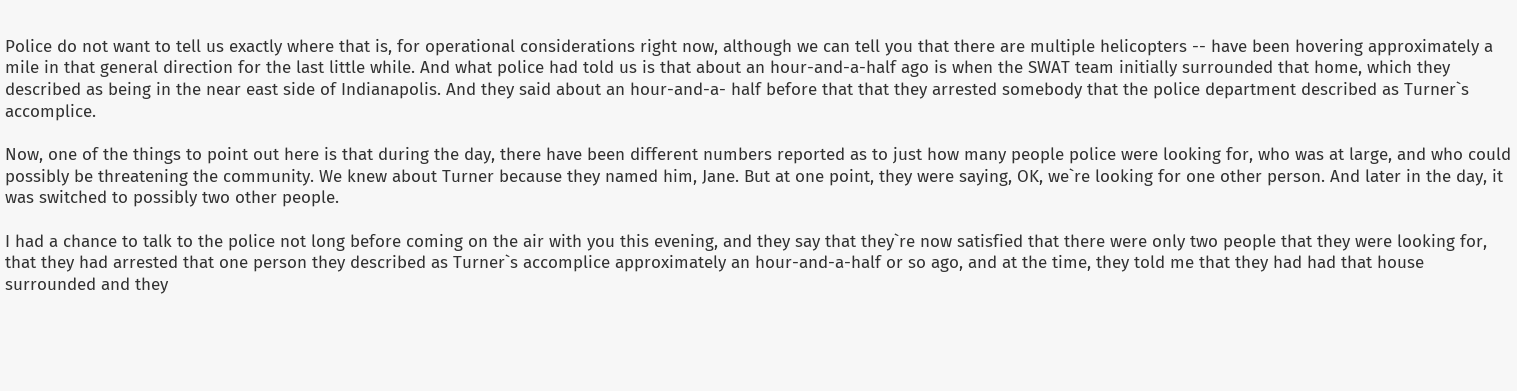Police do not want to tell us exactly where that is, for operational considerations right now, although we can tell you that there are multiple helicopters -- have been hovering approximately a mile in that general direction for the last little while. And what police had told us is that about an hour-and-a-half ago is when the SWAT team initially surrounded that home, which they described as being in the near east side of Indianapolis. And they said about an hour-and-a- half before that that they arrested somebody that the police department described as Turner`s accomplice.

Now, one of the things to point out here is that during the day, there have been different numbers reported as to just how many people police were looking for, who was at large, and who could possibly be threatening the community. We knew about Turner because they named him, Jane. But at one point, they were saying, OK, we`re looking for one other person. And later in the day, it was switched to possibly two other people.

I had a chance to talk to the police not long before coming on the air with you this evening, and they say that they`re now satisfied that there were only two people that they were looking for, that they had arrested that one person they described as Turner`s accomplice approximately an hour-and-a-half or so ago, and at the time, they told me that they had had that house surrounded and they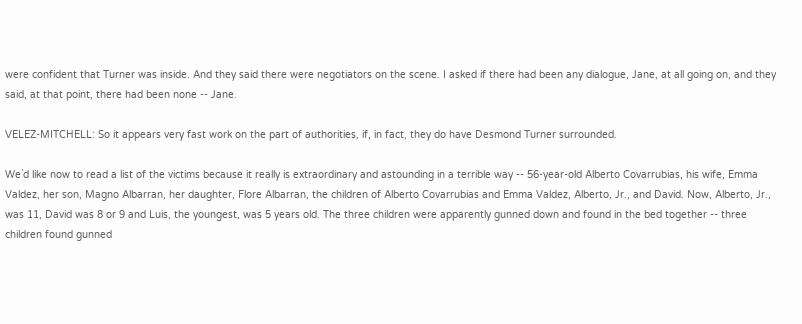were confident that Turner was inside. And they said there were negotiators on the scene. I asked if there had been any dialogue, Jane, at all going on, and they said, at that point, there had been none -- Jane.

VELEZ-MITCHELL: So it appears very fast work on the part of authorities, if, in fact, they do have Desmond Turner surrounded.

We`d like now to read a list of the victims because it really is extraordinary and astounding in a terrible way -- 56-year-old Alberto Covarrubias, his wife, Emma Valdez, her son, Magno Albarran, her daughter, Flore Albarran, the children of Alberto Covarrubias and Emma Valdez, Alberto, Jr., and David. Now, Alberto, Jr., was 11, David was 8 or 9 and Luis, the youngest, was 5 years old. The three children were apparently gunned down and found in the bed together -- three children found gunned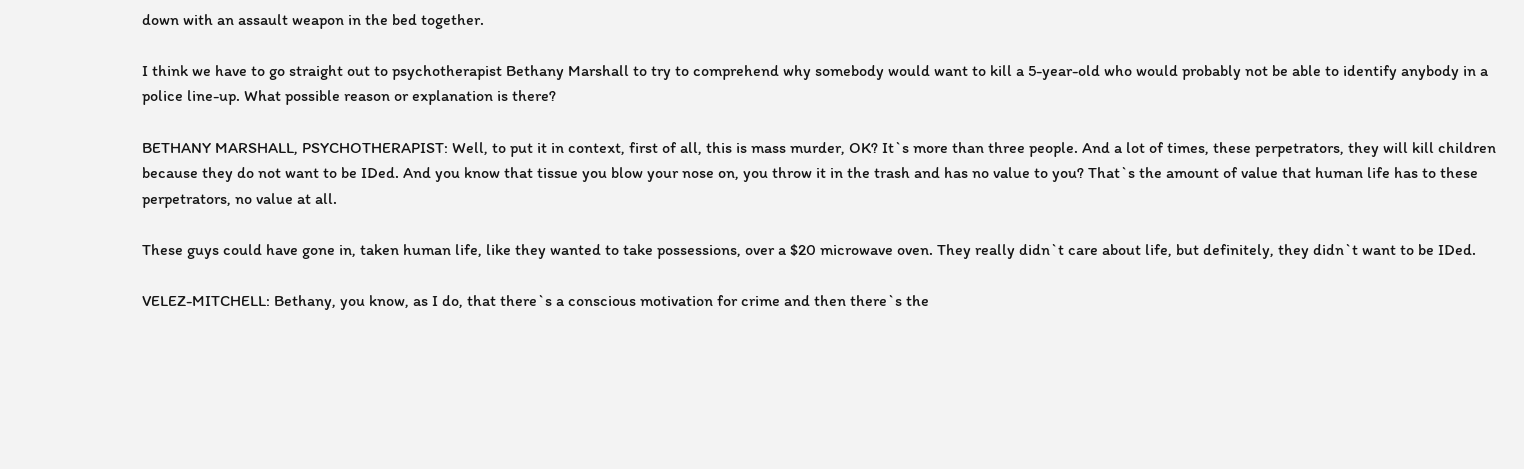down with an assault weapon in the bed together.

I think we have to go straight out to psychotherapist Bethany Marshall to try to comprehend why somebody would want to kill a 5-year-old who would probably not be able to identify anybody in a police line-up. What possible reason or explanation is there?

BETHANY MARSHALL, PSYCHOTHERAPIST: Well, to put it in context, first of all, this is mass murder, OK? It`s more than three people. And a lot of times, these perpetrators, they will kill children because they do not want to be IDed. And you know that tissue you blow your nose on, you throw it in the trash and has no value to you? That`s the amount of value that human life has to these perpetrators, no value at all.

These guys could have gone in, taken human life, like they wanted to take possessions, over a $20 microwave oven. They really didn`t care about life, but definitely, they didn`t want to be IDed.

VELEZ-MITCHELL: Bethany, you know, as I do, that there`s a conscious motivation for crime and then there`s the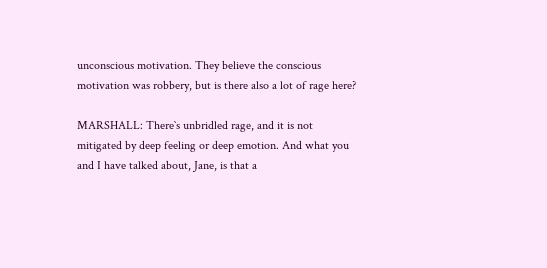unconscious motivation. They believe the conscious motivation was robbery, but is there also a lot of rage here?

MARSHALL: There`s unbridled rage, and it is not mitigated by deep feeling or deep emotion. And what you and I have talked about, Jane, is that a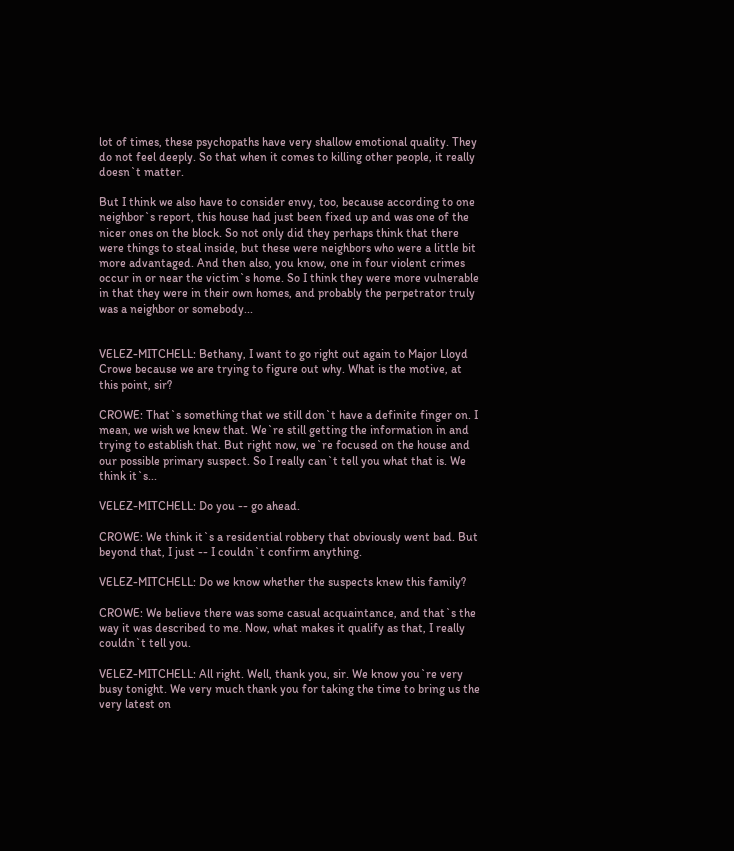lot of times, these psychopaths have very shallow emotional quality. They do not feel deeply. So that when it comes to killing other people, it really doesn`t matter.

But I think we also have to consider envy, too, because according to one neighbor`s report, this house had just been fixed up and was one of the nicer ones on the block. So not only did they perhaps think that there were things to steal inside, but these were neighbors who were a little bit more advantaged. And then also, you know, one in four violent crimes occur in or near the victim`s home. So I think they were more vulnerable in that they were in their own homes, and probably the perpetrator truly was a neighbor or somebody...


VELEZ-MITCHELL: Bethany, I want to go right out again to Major Lloyd Crowe because we are trying to figure out why. What is the motive, at this point, sir?

CROWE: That`s something that we still don`t have a definite finger on. I mean, we wish we knew that. We`re still getting the information in and trying to establish that. But right now, we`re focused on the house and our possible primary suspect. So I really can`t tell you what that is. We think it`s...

VELEZ-MITCHELL: Do you -- go ahead.

CROWE: We think it`s a residential robbery that obviously went bad. But beyond that, I just -- I couldn`t confirm anything.

VELEZ-MITCHELL: Do we know whether the suspects knew this family?

CROWE: We believe there was some casual acquaintance, and that`s the way it was described to me. Now, what makes it qualify as that, I really couldn`t tell you.

VELEZ-MITCHELL: All right. Well, thank you, sir. We know you`re very busy tonight. We very much thank you for taking the time to bring us the very latest on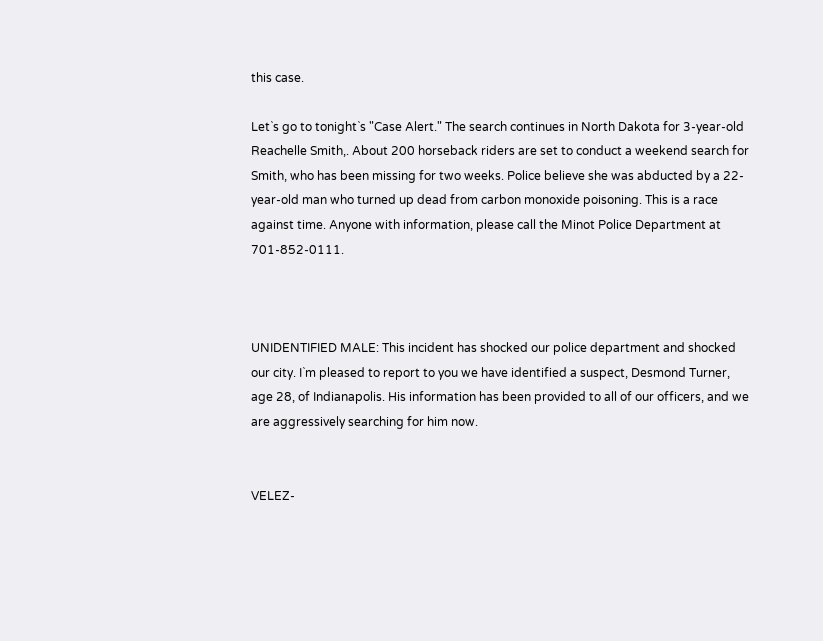this case.

Let`s go to tonight`s "Case Alert." The search continues in North Dakota for 3-year-old Reachelle Smith,. About 200 horseback riders are set to conduct a weekend search for Smith, who has been missing for two weeks. Police believe she was abducted by a 22-year-old man who turned up dead from carbon monoxide poisoning. This is a race against time. Anyone with information, please call the Minot Police Department at 701-852-0111.



UNIDENTIFIED MALE: This incident has shocked our police department and shocked our city. I`m pleased to report to you we have identified a suspect, Desmond Turner, age 28, of Indianapolis. His information has been provided to all of our officers, and we are aggressively searching for him now.


VELEZ-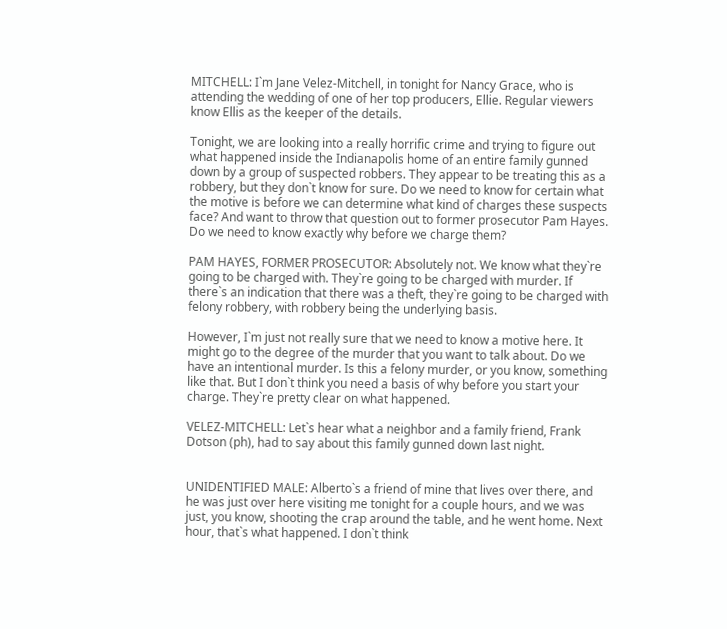MITCHELL: I`m Jane Velez-Mitchell, in tonight for Nancy Grace, who is attending the wedding of one of her top producers, Ellie. Regular viewers know Ellis as the keeper of the details.

Tonight, we are looking into a really horrific crime and trying to figure out what happened inside the Indianapolis home of an entire family gunned down by a group of suspected robbers. They appear to be treating this as a robbery, but they don`t know for sure. Do we need to know for certain what the motive is before we can determine what kind of charges these suspects face? And want to throw that question out to former prosecutor Pam Hayes. Do we need to know exactly why before we charge them?

PAM HAYES, FORMER PROSECUTOR: Absolutely not. We know what they`re going to be charged with. They`re going to be charged with murder. If there`s an indication that there was a theft, they`re going to be charged with felony robbery, with robbery being the underlying basis.

However, I`m just not really sure that we need to know a motive here. It might go to the degree of the murder that you want to talk about. Do we have an intentional murder. Is this a felony murder, or you know, something like that. But I don`t think you need a basis of why before you start your charge. They`re pretty clear on what happened.

VELEZ-MITCHELL: Let`s hear what a neighbor and a family friend, Frank Dotson (ph), had to say about this family gunned down last night.


UNIDENTIFIED MALE: Alberto`s a friend of mine that lives over there, and he was just over here visiting me tonight for a couple hours, and we was just, you know, shooting the crap around the table, and he went home. Next hour, that`s what happened. I don`t think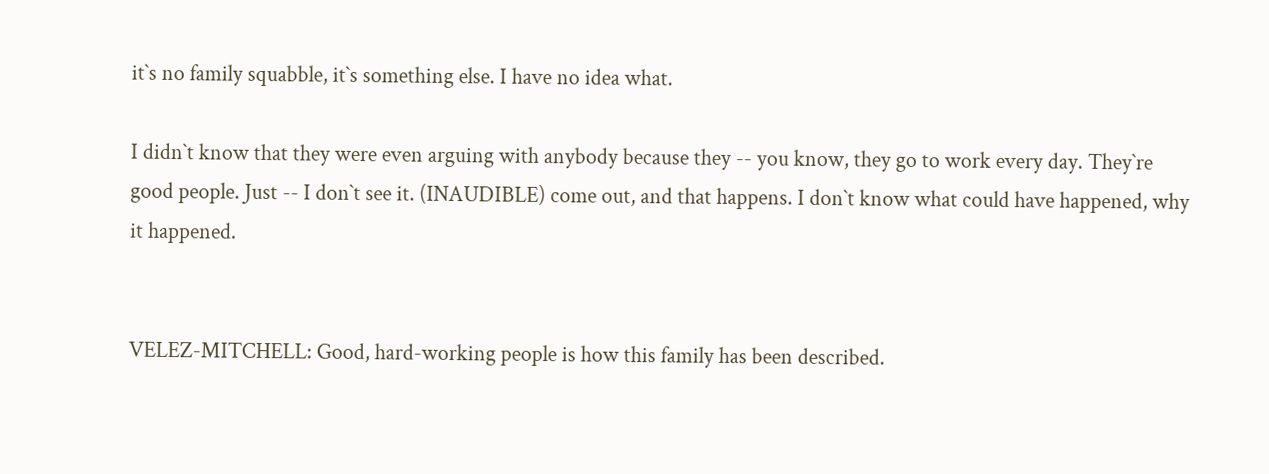it`s no family squabble, it`s something else. I have no idea what.

I didn`t know that they were even arguing with anybody because they -- you know, they go to work every day. They`re good people. Just -- I don`t see it. (INAUDIBLE) come out, and that happens. I don`t know what could have happened, why it happened.


VELEZ-MITCHELL: Good, hard-working people is how this family has been described.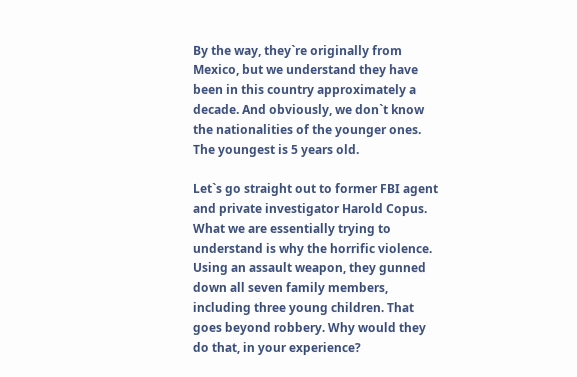By the way, they`re originally from Mexico, but we understand they have been in this country approximately a decade. And obviously, we don`t know the nationalities of the younger ones. The youngest is 5 years old.

Let`s go straight out to former FBI agent and private investigator Harold Copus. What we are essentially trying to understand is why the horrific violence. Using an assault weapon, they gunned down all seven family members, including three young children. That goes beyond robbery. Why would they do that, in your experience?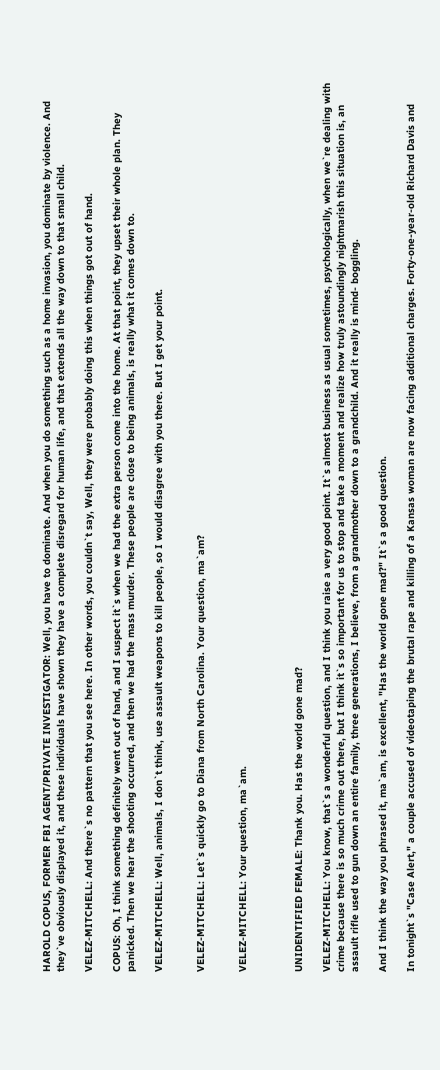HAROLD COPUS, FORMER FBI AGENT/PRIVATE INVESTIGATOR: Well, you have to dominate. And when you do something such as a home invasion, you dominate by violence. And they`ve obviously displayed it, and these individuals have shown they have a complete disregard for human life, and that extends all the way down to that small child.

VELEZ-MITCHELL: And there`s no pattern that you see here. In other words, you couldn`t say, Well, they were probably doing this when things got out of hand.

COPUS: Oh, I think something definitely went out of hand, and I suspect it`s when we had the extra person come into the home. At that point, they upset their whole plan. They panicked. Then we hear the shooting occurred, and then we had the mass murder. These people are close to being animals, is really what it comes down to.

VELEZ-MITCHELL: Well, animals, I don`t think, use assault weapons to kill people, so I would disagree with you there. But I get your point.


VELEZ-MITCHELL: Let`s quickly go to Diana from North Carolina. Your question, ma`am?


VELEZ-MITCHELL: Your question, ma`am.



UNIDENTIFIED FEMALE: Thank you. Has the world gone mad?

VELEZ-MITCHELL: You know, that`s a wonderful question, and I think you raise a very good point. It`s almost business as usual sometimes, psychologically, when we`re dealing with crime because there is so much crime out there, but I think it`s so important for us to stop and take a moment and realize how truly astoundingly nightmarish this situation is, an assault rifle used to gun down an entire family, three generations, I believe, from a grandmother down to a grandchild. And it really is mind- boggling.

And I think the way you phrased it, ma`am, is excellent, "Has the world gone mad?" It`s a good question.

In tonight`s "Case Alert," a couple accused of videotaping the brutal rape and killing of a Kansas woman are now facing additional charges. Forty-one-year-old Richard Davis and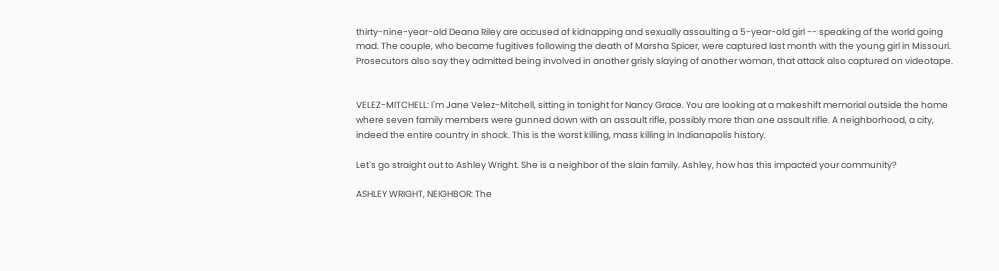thirty-nine-year-old Deana Riley are accused of kidnapping and sexually assaulting a 5-year-old girl -- speaking of the world going mad. The couple, who became fugitives following the death of Marsha Spicer, were captured last month with the young girl in Missouri. Prosecutors also say they admitted being involved in another grisly slaying of another woman, that attack also captured on videotape.


VELEZ-MITCHELL: I`m Jane Velez-Mitchell, sitting in tonight for Nancy Grace. You are looking at a makeshift memorial outside the home where seven family members were gunned down with an assault rifle, possibly more than one assault rifle. A neighborhood, a city, indeed the entire country in shock. This is the worst killing, mass killing in Indianapolis history.

Let`s go straight out to Ashley Wright. She is a neighbor of the slain family. Ashley, how has this impacted your community?

ASHLEY WRIGHT, NEIGHBOR: The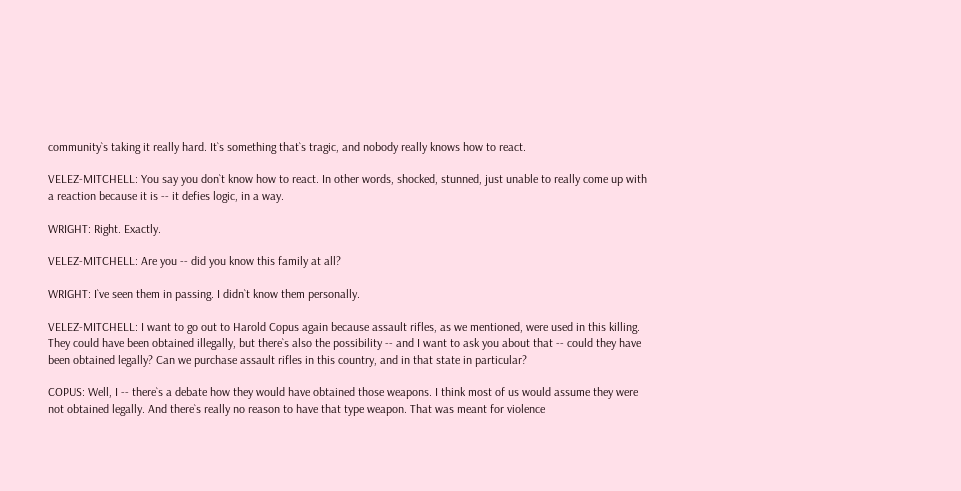community`s taking it really hard. It`s something that`s tragic, and nobody really knows how to react.

VELEZ-MITCHELL: You say you don`t know how to react. In other words, shocked, stunned, just unable to really come up with a reaction because it is -- it defies logic, in a way.

WRIGHT: Right. Exactly.

VELEZ-MITCHELL: Are you -- did you know this family at all?

WRIGHT: I`ve seen them in passing. I didn`t know them personally.

VELEZ-MITCHELL: I want to go out to Harold Copus again because assault rifles, as we mentioned, were used in this killing. They could have been obtained illegally, but there`s also the possibility -- and I want to ask you about that -- could they have been obtained legally? Can we purchase assault rifles in this country, and in that state in particular?

COPUS: Well, I -- there`s a debate how they would have obtained those weapons. I think most of us would assume they were not obtained legally. And there`s really no reason to have that type weapon. That was meant for violence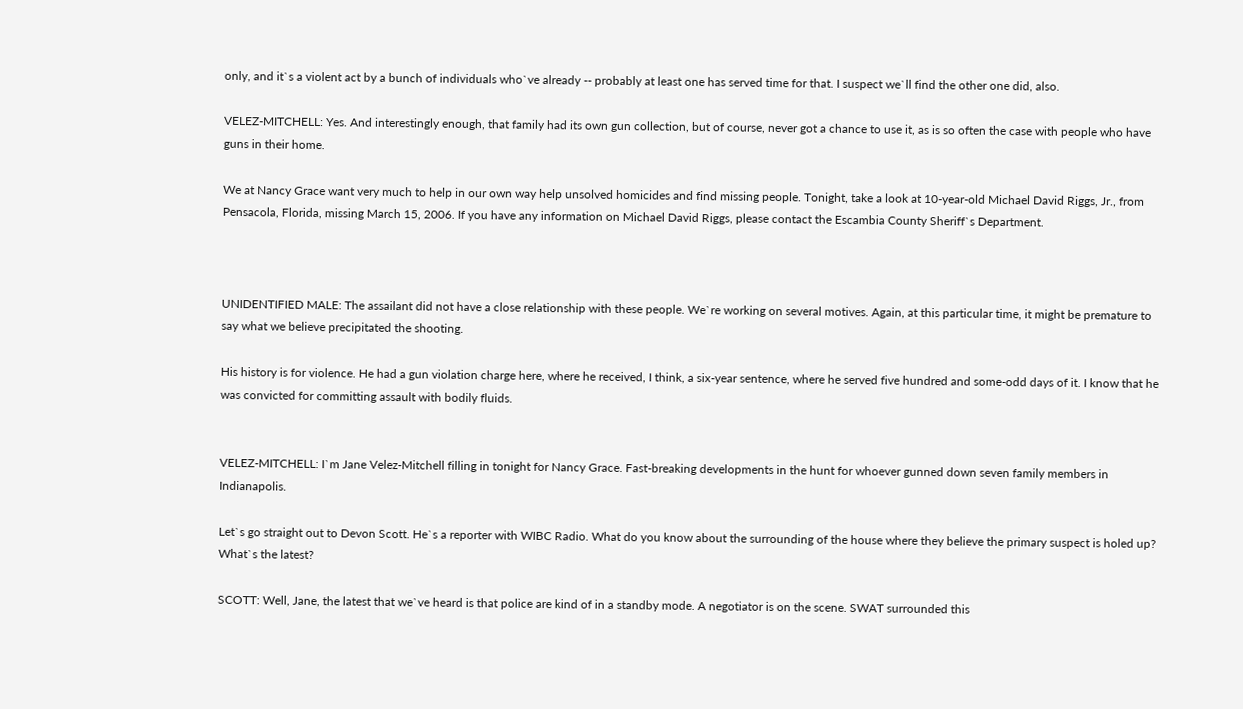only, and it`s a violent act by a bunch of individuals who`ve already -- probably at least one has served time for that. I suspect we`ll find the other one did, also.

VELEZ-MITCHELL: Yes. And interestingly enough, that family had its own gun collection, but of course, never got a chance to use it, as is so often the case with people who have guns in their home.

We at Nancy Grace want very much to help in our own way help unsolved homicides and find missing people. Tonight, take a look at 10-year-old Michael David Riggs, Jr., from Pensacola, Florida, missing March 15, 2006. If you have any information on Michael David Riggs, please contact the Escambia County Sheriff`s Department.



UNIDENTIFIED MALE: The assailant did not have a close relationship with these people. We`re working on several motives. Again, at this particular time, it might be premature to say what we believe precipitated the shooting.

His history is for violence. He had a gun violation charge here, where he received, I think, a six-year sentence, where he served five hundred and some-odd days of it. I know that he was convicted for committing assault with bodily fluids.


VELEZ-MITCHELL: I`m Jane Velez-Mitchell filling in tonight for Nancy Grace. Fast-breaking developments in the hunt for whoever gunned down seven family members in Indianapolis.

Let`s go straight out to Devon Scott. He`s a reporter with WIBC Radio. What do you know about the surrounding of the house where they believe the primary suspect is holed up? What`s the latest?

SCOTT: Well, Jane, the latest that we`ve heard is that police are kind of in a standby mode. A negotiator is on the scene. SWAT surrounded this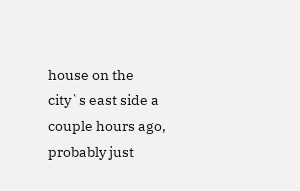house on the city`s east side a couple hours ago, probably just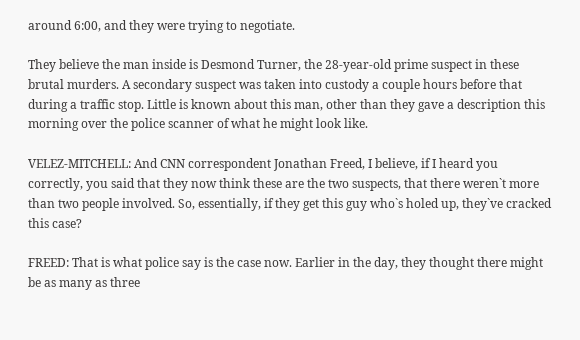around 6:00, and they were trying to negotiate.

They believe the man inside is Desmond Turner, the 28-year-old prime suspect in these brutal murders. A secondary suspect was taken into custody a couple hours before that during a traffic stop. Little is known about this man, other than they gave a description this morning over the police scanner of what he might look like.

VELEZ-MITCHELL: And CNN correspondent Jonathan Freed, I believe, if I heard you correctly, you said that they now think these are the two suspects, that there weren`t more than two people involved. So, essentially, if they get this guy who`s holed up, they`ve cracked this case?

FREED: That is what police say is the case now. Earlier in the day, they thought there might be as many as three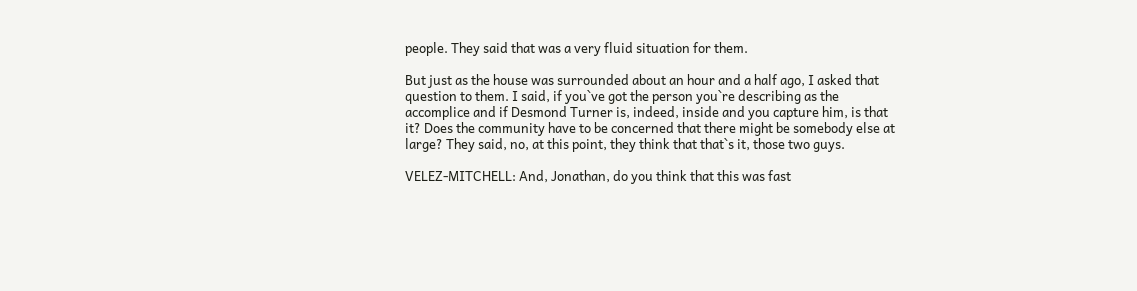people. They said that was a very fluid situation for them.

But just as the house was surrounded about an hour and a half ago, I asked that question to them. I said, if you`ve got the person you`re describing as the accomplice and if Desmond Turner is, indeed, inside and you capture him, is that it? Does the community have to be concerned that there might be somebody else at large? They said, no, at this point, they think that that`s it, those two guys.

VELEZ-MITCHELL: And, Jonathan, do you think that this was fast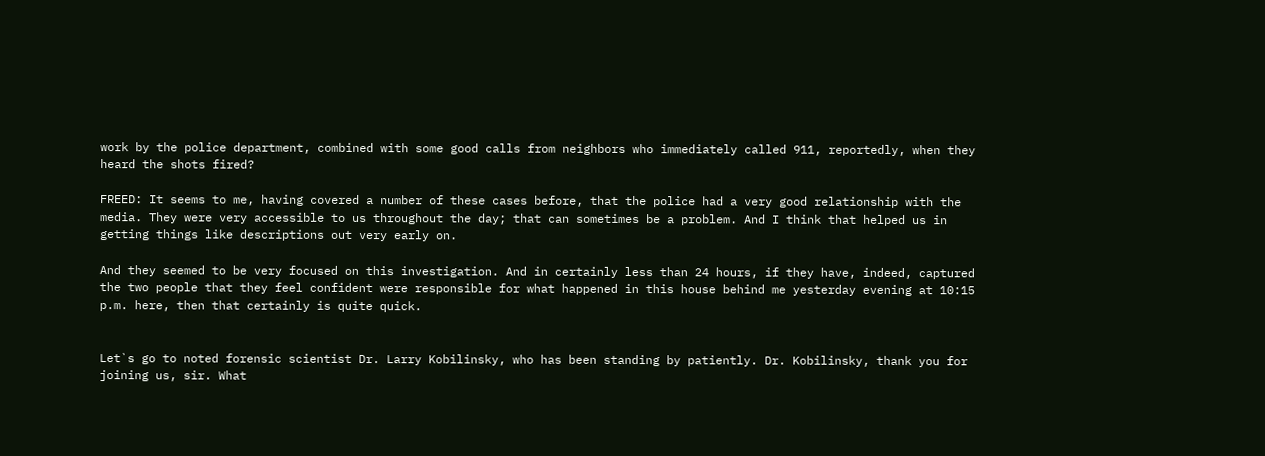work by the police department, combined with some good calls from neighbors who immediately called 911, reportedly, when they heard the shots fired?

FREED: It seems to me, having covered a number of these cases before, that the police had a very good relationship with the media. They were very accessible to us throughout the day; that can sometimes be a problem. And I think that helped us in getting things like descriptions out very early on.

And they seemed to be very focused on this investigation. And in certainly less than 24 hours, if they have, indeed, captured the two people that they feel confident were responsible for what happened in this house behind me yesterday evening at 10:15 p.m. here, then that certainly is quite quick.


Let`s go to noted forensic scientist Dr. Larry Kobilinsky, who has been standing by patiently. Dr. Kobilinsky, thank you for joining us, sir. What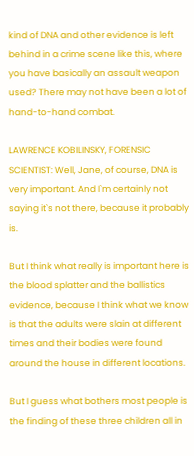kind of DNA and other evidence is left behind in a crime scene like this, where you have basically an assault weapon used? There may not have been a lot of hand-to-hand combat.

LAWRENCE KOBILINSKY, FORENSIC SCIENTIST: Well, Jane, of course, DNA is very important. And I`m certainly not saying it`s not there, because it probably is.

But I think what really is important here is the blood splatter and the ballistics evidence, because I think what we know is that the adults were slain at different times and their bodies were found around the house in different locations.

But I guess what bothers most people is the finding of these three children all in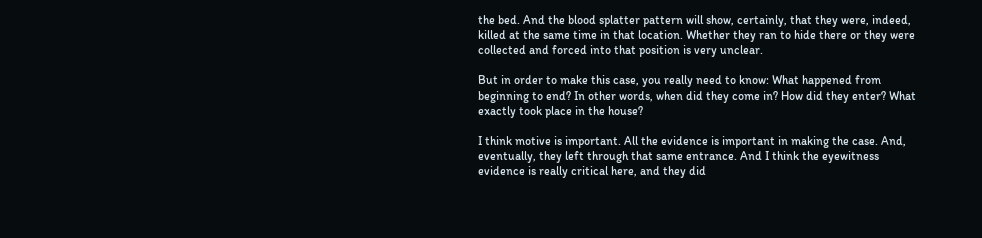the bed. And the blood splatter pattern will show, certainly, that they were, indeed, killed at the same time in that location. Whether they ran to hide there or they were collected and forced into that position is very unclear.

But in order to make this case, you really need to know: What happened from beginning to end? In other words, when did they come in? How did they enter? What exactly took place in the house?

I think motive is important. All the evidence is important in making the case. And, eventually, they left through that same entrance. And I think the eyewitness evidence is really critical here, and they did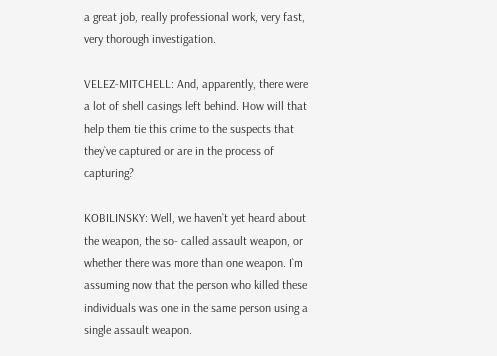a great job, really professional work, very fast, very thorough investigation.

VELEZ-MITCHELL: And, apparently, there were a lot of shell casings left behind. How will that help them tie this crime to the suspects that they`ve captured or are in the process of capturing?

KOBILINSKY: Well, we haven`t yet heard about the weapon, the so- called assault weapon, or whether there was more than one weapon. I`m assuming now that the person who killed these individuals was one in the same person using a single assault weapon.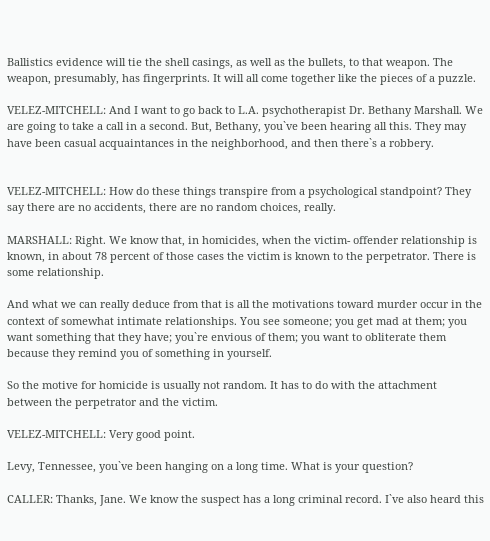Ballistics evidence will tie the shell casings, as well as the bullets, to that weapon. The weapon, presumably, has fingerprints. It will all come together like the pieces of a puzzle.

VELEZ-MITCHELL: And I want to go back to L.A. psychotherapist Dr. Bethany Marshall. We are going to take a call in a second. But, Bethany, you`ve been hearing all this. They may have been casual acquaintances in the neighborhood, and then there`s a robbery.


VELEZ-MITCHELL: How do these things transpire from a psychological standpoint? They say there are no accidents, there are no random choices, really.

MARSHALL: Right. We know that, in homicides, when the victim- offender relationship is known, in about 78 percent of those cases the victim is known to the perpetrator. There is some relationship.

And what we can really deduce from that is all the motivations toward murder occur in the context of somewhat intimate relationships. You see someone; you get mad at them; you want something that they have; you`re envious of them; you want to obliterate them because they remind you of something in yourself.

So the motive for homicide is usually not random. It has to do with the attachment between the perpetrator and the victim.

VELEZ-MITCHELL: Very good point.

Levy, Tennessee, you`ve been hanging on a long time. What is your question?

CALLER: Thanks, Jane. We know the suspect has a long criminal record. I`ve also heard this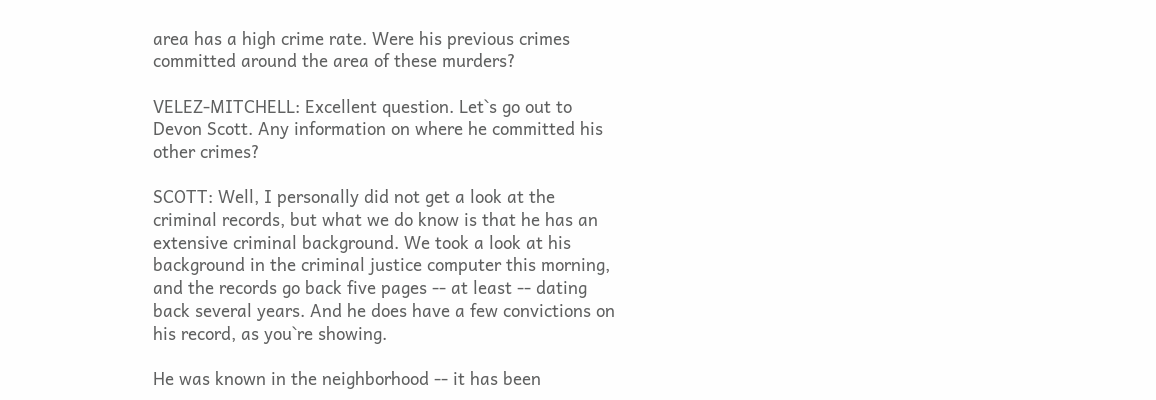area has a high crime rate. Were his previous crimes committed around the area of these murders?

VELEZ-MITCHELL: Excellent question. Let`s go out to Devon Scott. Any information on where he committed his other crimes?

SCOTT: Well, I personally did not get a look at the criminal records, but what we do know is that he has an extensive criminal background. We took a look at his background in the criminal justice computer this morning, and the records go back five pages -- at least -- dating back several years. And he does have a few convictions on his record, as you`re showing.

He was known in the neighborhood -- it has been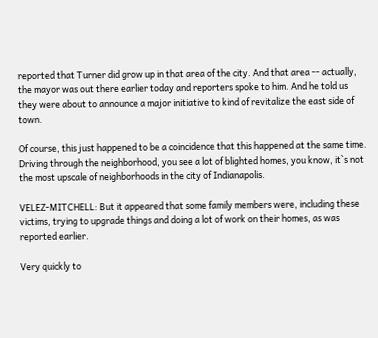reported that Turner did grow up in that area of the city. And that area -- actually, the mayor was out there earlier today and reporters spoke to him. And he told us they were about to announce a major initiative to kind of revitalize the east side of town.

Of course, this just happened to be a coincidence that this happened at the same time. Driving through the neighborhood, you see a lot of blighted homes, you know, it`s not the most upscale of neighborhoods in the city of Indianapolis.

VELEZ-MITCHELL: But it appeared that some family members were, including these victims, trying to upgrade things and doing a lot of work on their homes, as was reported earlier.

Very quickly to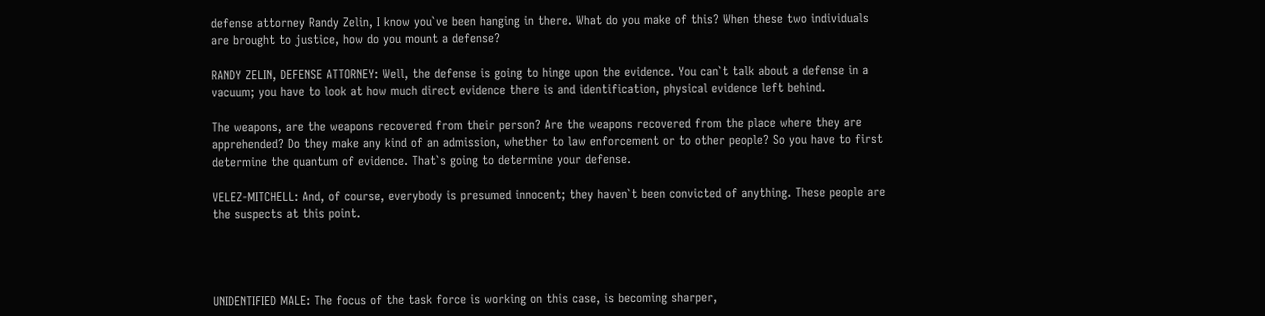defense attorney Randy Zelin, I know you`ve been hanging in there. What do you make of this? When these two individuals are brought to justice, how do you mount a defense?

RANDY ZELIN, DEFENSE ATTORNEY: Well, the defense is going to hinge upon the evidence. You can`t talk about a defense in a vacuum; you have to look at how much direct evidence there is and identification, physical evidence left behind.

The weapons, are the weapons recovered from their person? Are the weapons recovered from the place where they are apprehended? Do they make any kind of an admission, whether to law enforcement or to other people? So you have to first determine the quantum of evidence. That`s going to determine your defense.

VELEZ-MITCHELL: And, of course, everybody is presumed innocent; they haven`t been convicted of anything. These people are the suspects at this point.




UNIDENTIFIED MALE: The focus of the task force is working on this case, is becoming sharper,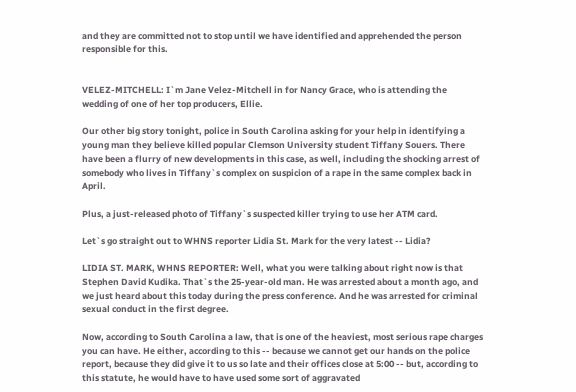and they are committed not to stop until we have identified and apprehended the person responsible for this.


VELEZ-MITCHELL: I`m Jane Velez-Mitchell in for Nancy Grace, who is attending the wedding of one of her top producers, Ellie.

Our other big story tonight, police in South Carolina asking for your help in identifying a young man they believe killed popular Clemson University student Tiffany Souers. There have been a flurry of new developments in this case, as well, including the shocking arrest of somebody who lives in Tiffany`s complex on suspicion of a rape in the same complex back in April.

Plus, a just-released photo of Tiffany`s suspected killer trying to use her ATM card.

Let`s go straight out to WHNS reporter Lidia St. Mark for the very latest -- Lidia?

LIDIA ST. MARK, WHNS REPORTER: Well, what you were talking about right now is that Stephen David Kudika. That`s the 25-year-old man. He was arrested about a month ago, and we just heard about this today during the press conference. And he was arrested for criminal sexual conduct in the first degree.

Now, according to South Carolina a law, that is one of the heaviest, most serious rape charges you can have. He either, according to this -- because we cannot get our hands on the police report, because they did give it to us so late and their offices close at 5:00 -- but, according to this statute, he would have to have used some sort of aggravated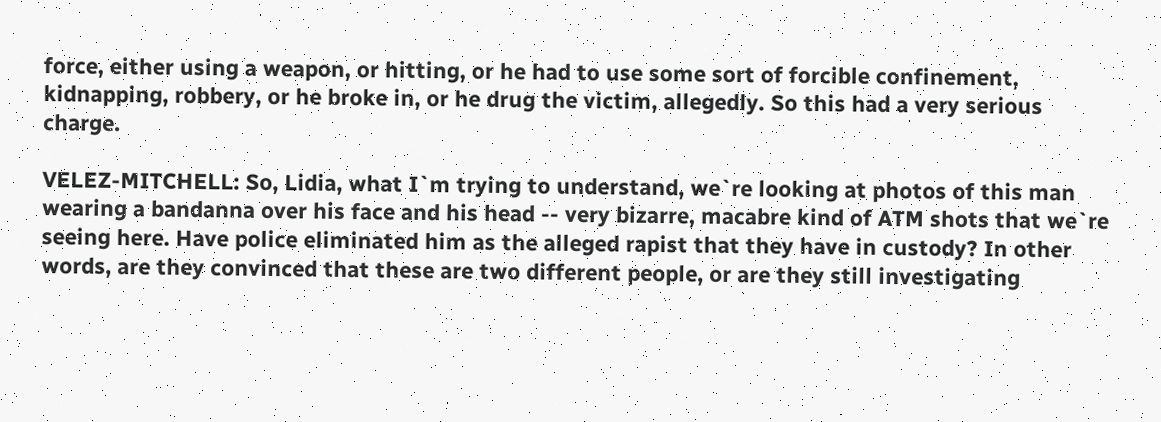force, either using a weapon, or hitting, or he had to use some sort of forcible confinement, kidnapping, robbery, or he broke in, or he drug the victim, allegedly. So this had a very serious charge.

VELEZ-MITCHELL: So, Lidia, what I`m trying to understand, we`re looking at photos of this man wearing a bandanna over his face and his head -- very bizarre, macabre kind of ATM shots that we`re seeing here. Have police eliminated him as the alleged rapist that they have in custody? In other words, are they convinced that these are two different people, or are they still investigating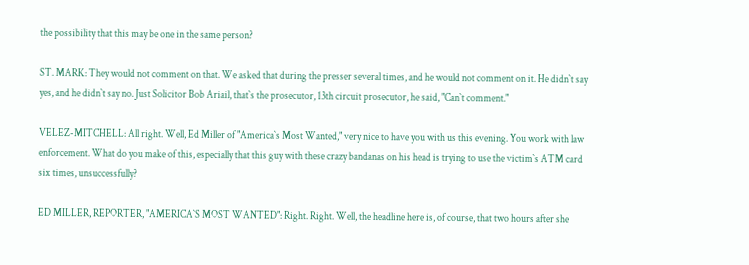the possibility that this may be one in the same person?

ST. MARK: They would not comment on that. We asked that during the presser several times, and he would not comment on it. He didn`t say yes, and he didn`t say no. Just Solicitor Bob Ariail, that`s the prosecutor, 13th circuit prosecutor, he said, "Can`t comment."

VELEZ-MITCHELL: All right. Well, Ed Miller of "America`s Most Wanted," very nice to have you with us this evening. You work with law enforcement. What do you make of this, especially that this guy with these crazy bandanas on his head is trying to use the victim`s ATM card six times, unsuccessfully?

ED MILLER, REPORTER, "AMERICA`S MOST WANTED": Right. Right. Well, the headline here is, of course, that two hours after she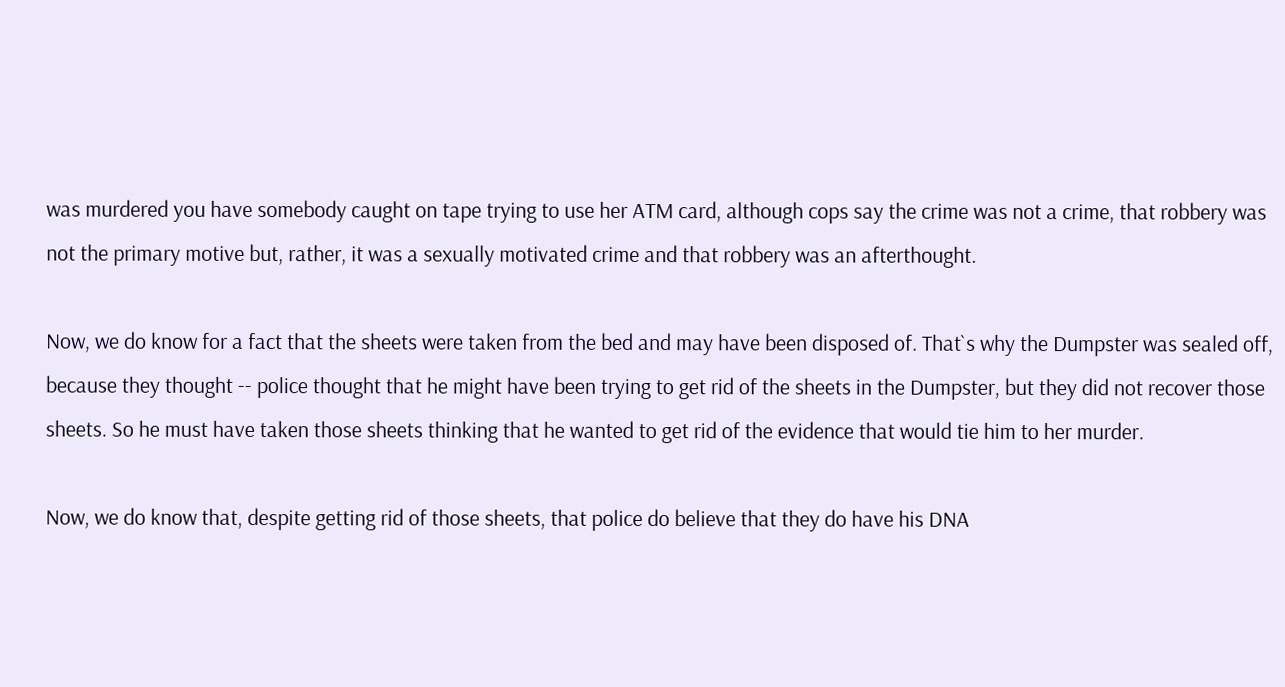was murdered you have somebody caught on tape trying to use her ATM card, although cops say the crime was not a crime, that robbery was not the primary motive but, rather, it was a sexually motivated crime and that robbery was an afterthought.

Now, we do know for a fact that the sheets were taken from the bed and may have been disposed of. That`s why the Dumpster was sealed off, because they thought -- police thought that he might have been trying to get rid of the sheets in the Dumpster, but they did not recover those sheets. So he must have taken those sheets thinking that he wanted to get rid of the evidence that would tie him to her murder.

Now, we do know that, despite getting rid of those sheets, that police do believe that they do have his DNA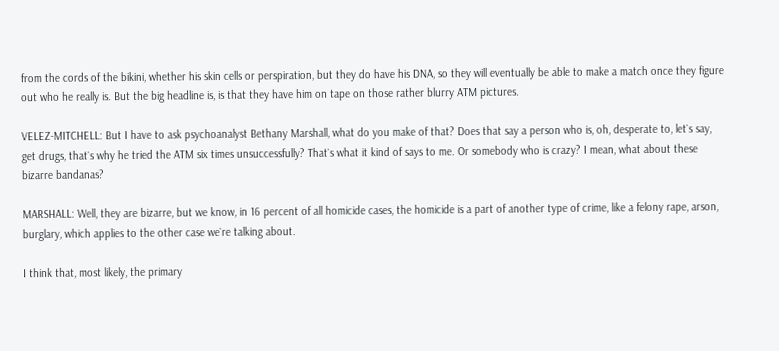from the cords of the bikini, whether his skin cells or perspiration, but they do have his DNA, so they will eventually be able to make a match once they figure out who he really is. But the big headline is, is that they have him on tape on those rather blurry ATM pictures.

VELEZ-MITCHELL: But I have to ask psychoanalyst Bethany Marshall, what do you make of that? Does that say a person who is, oh, desperate to, let`s say, get drugs, that`s why he tried the ATM six times unsuccessfully? That`s what it kind of says to me. Or somebody who is crazy? I mean, what about these bizarre bandanas?

MARSHALL: Well, they are bizarre, but we know, in 16 percent of all homicide cases, the homicide is a part of another type of crime, like a felony rape, arson, burglary, which applies to the other case we`re talking about.

I think that, most likely, the primary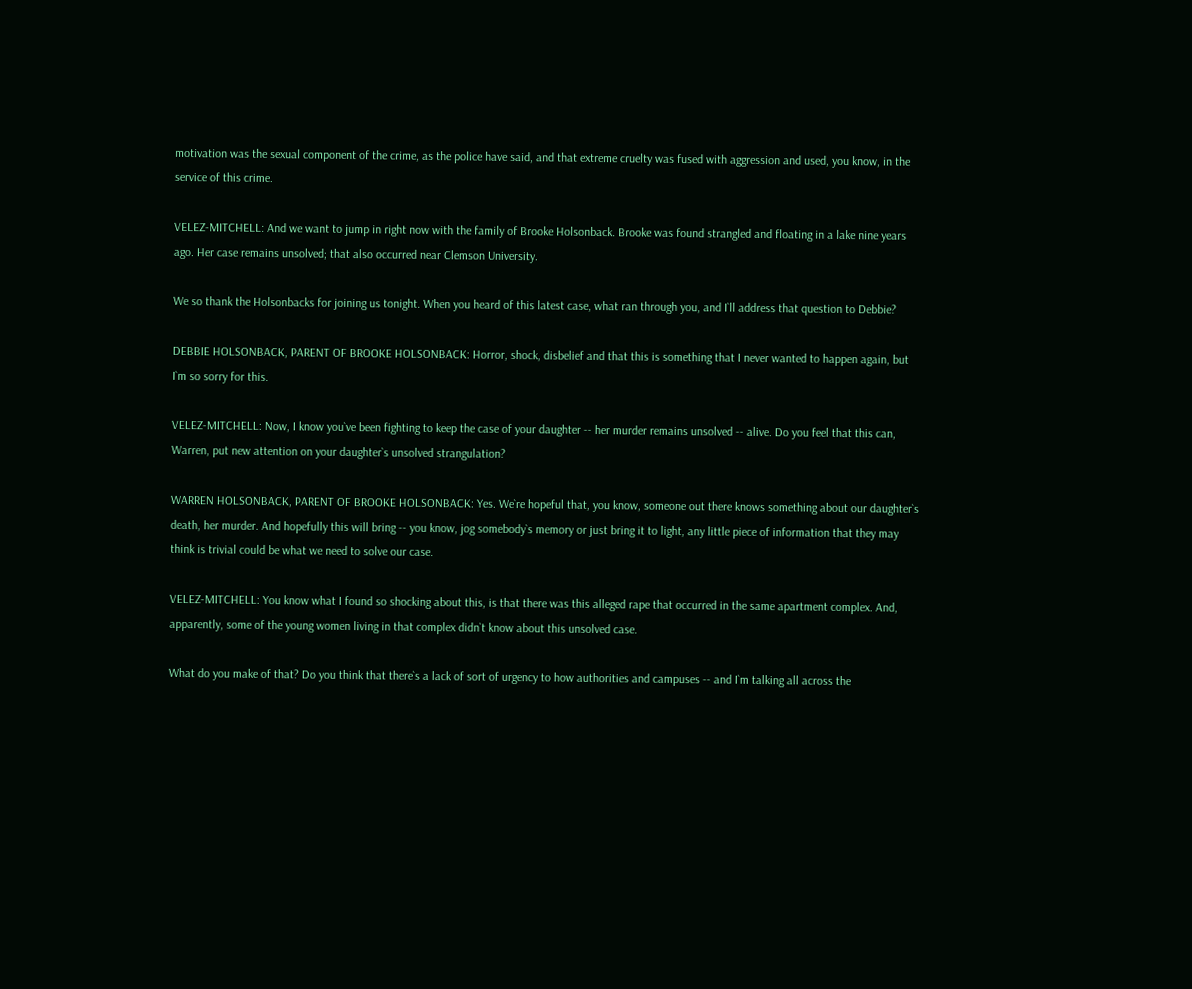motivation was the sexual component of the crime, as the police have said, and that extreme cruelty was fused with aggression and used, you know, in the service of this crime.

VELEZ-MITCHELL: And we want to jump in right now with the family of Brooke Holsonback. Brooke was found strangled and floating in a lake nine years ago. Her case remains unsolved; that also occurred near Clemson University.

We so thank the Holsonbacks for joining us tonight. When you heard of this latest case, what ran through you, and I`ll address that question to Debbie?

DEBBIE HOLSONBACK, PARENT OF BROOKE HOLSONBACK: Horror, shock, disbelief and that this is something that I never wanted to happen again, but I`m so sorry for this.

VELEZ-MITCHELL: Now, I know you`ve been fighting to keep the case of your daughter -- her murder remains unsolved -- alive. Do you feel that this can, Warren, put new attention on your daughter`s unsolved strangulation?

WARREN HOLSONBACK, PARENT OF BROOKE HOLSONBACK: Yes. We`re hopeful that, you know, someone out there knows something about our daughter`s death, her murder. And hopefully this will bring -- you know, jog somebody`s memory or just bring it to light, any little piece of information that they may think is trivial could be what we need to solve our case.

VELEZ-MITCHELL: You know what I found so shocking about this, is that there was this alleged rape that occurred in the same apartment complex. And, apparently, some of the young women living in that complex didn`t know about this unsolved case.

What do you make of that? Do you think that there`s a lack of sort of urgency to how authorities and campuses -- and I`m talking all across the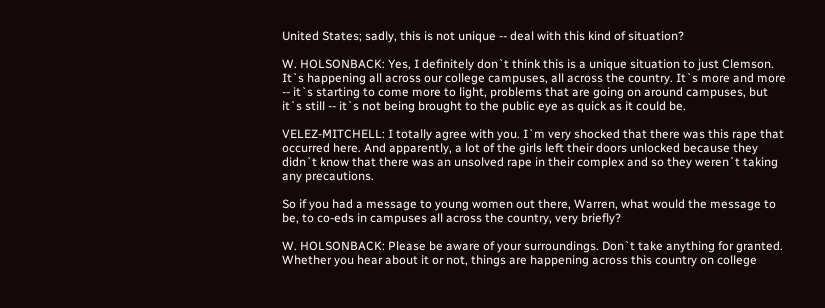United States; sadly, this is not unique -- deal with this kind of situation?

W. HOLSONBACK: Yes, I definitely don`t think this is a unique situation to just Clemson. It`s happening all across our college campuses, all across the country. It`s more and more -- it`s starting to come more to light, problems that are going on around campuses, but it`s still -- it`s not being brought to the public eye as quick as it could be.

VELEZ-MITCHELL: I totally agree with you. I`m very shocked that there was this rape that occurred here. And apparently, a lot of the girls left their doors unlocked because they didn`t know that there was an unsolved rape in their complex and so they weren`t taking any precautions.

So if you had a message to young women out there, Warren, what would the message to be, to co-eds in campuses all across the country, very briefly?

W. HOLSONBACK: Please be aware of your surroundings. Don`t take anything for granted. Whether you hear about it or not, things are happening across this country on college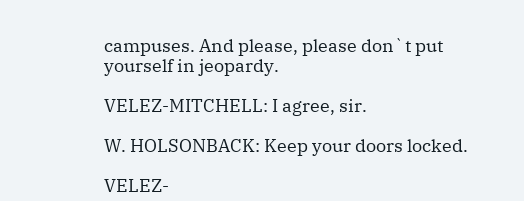campuses. And please, please don`t put yourself in jeopardy.

VELEZ-MITCHELL: I agree, sir.

W. HOLSONBACK: Keep your doors locked.

VELEZ-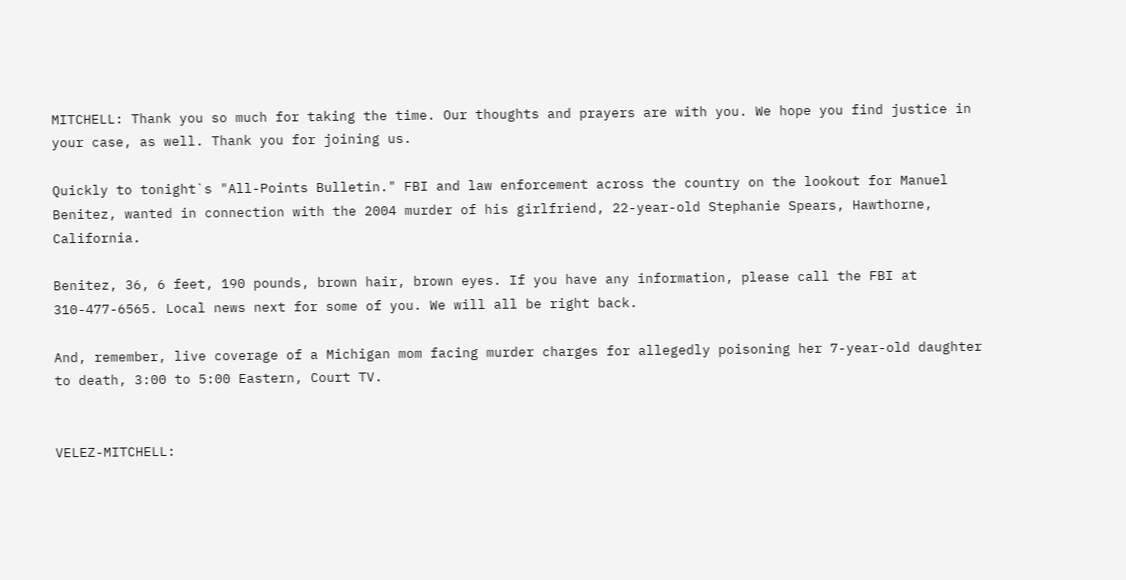MITCHELL: Thank you so much for taking the time. Our thoughts and prayers are with you. We hope you find justice in your case, as well. Thank you for joining us.

Quickly to tonight`s "All-Points Bulletin." FBI and law enforcement across the country on the lookout for Manuel Benitez, wanted in connection with the 2004 murder of his girlfriend, 22-year-old Stephanie Spears, Hawthorne, California.

Benitez, 36, 6 feet, 190 pounds, brown hair, brown eyes. If you have any information, please call the FBI at 310-477-6565. Local news next for some of you. We will all be right back.

And, remember, live coverage of a Michigan mom facing murder charges for allegedly poisoning her 7-year-old daughter to death, 3:00 to 5:00 Eastern, Court TV.


VELEZ-MITCHELL: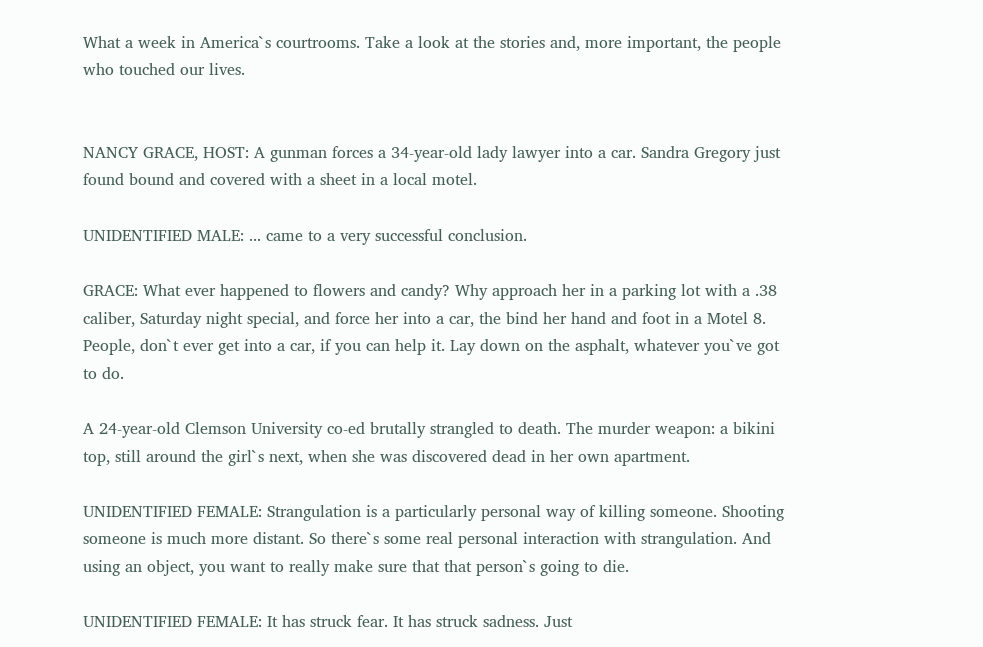What a week in America`s courtrooms. Take a look at the stories and, more important, the people who touched our lives.


NANCY GRACE, HOST: A gunman forces a 34-year-old lady lawyer into a car. Sandra Gregory just found bound and covered with a sheet in a local motel.

UNIDENTIFIED MALE: ... came to a very successful conclusion.

GRACE: What ever happened to flowers and candy? Why approach her in a parking lot with a .38 caliber, Saturday night special, and force her into a car, the bind her hand and foot in a Motel 8. People, don`t ever get into a car, if you can help it. Lay down on the asphalt, whatever you`ve got to do.

A 24-year-old Clemson University co-ed brutally strangled to death. The murder weapon: a bikini top, still around the girl`s next, when she was discovered dead in her own apartment.

UNIDENTIFIED FEMALE: Strangulation is a particularly personal way of killing someone. Shooting someone is much more distant. So there`s some real personal interaction with strangulation. And using an object, you want to really make sure that that person`s going to die.

UNIDENTIFIED FEMALE: It has struck fear. It has struck sadness. Just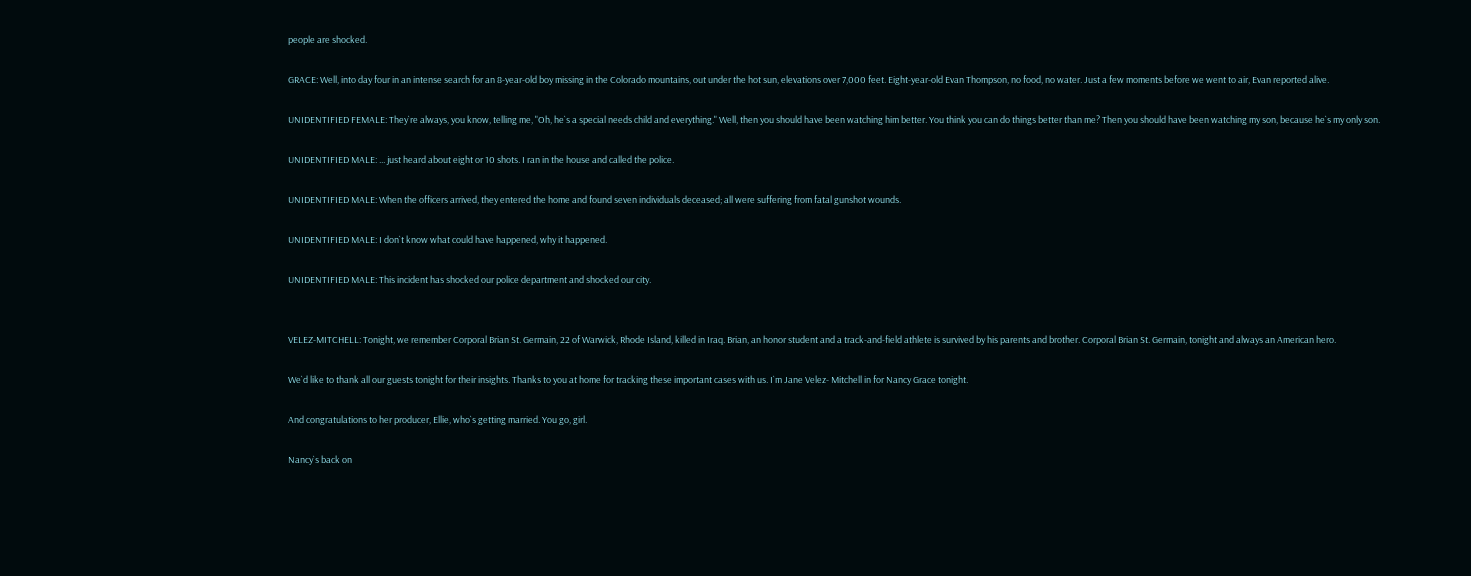people are shocked.

GRACE: Well, into day four in an intense search for an 8-year-old boy missing in the Colorado mountains, out under the hot sun, elevations over 7,000 feet. Eight-year-old Evan Thompson, no food, no water. Just a few moments before we went to air, Evan reported alive.

UNIDENTIFIED FEMALE: They`re always, you know, telling me, "Oh, he`s a special needs child and everything." Well, then you should have been watching him better. You think you can do things better than me? Then you should have been watching my son, because he`s my only son.

UNIDENTIFIED MALE: ... just heard about eight or 10 shots. I ran in the house and called the police.

UNIDENTIFIED MALE: When the officers arrived, they entered the home and found seven individuals deceased; all were suffering from fatal gunshot wounds.

UNIDENTIFIED MALE: I don`t know what could have happened, why it happened.

UNIDENTIFIED MALE: This incident has shocked our police department and shocked our city.


VELEZ-MITCHELL: Tonight, we remember Corporal Brian St. Germain, 22 of Warwick, Rhode Island, killed in Iraq. Brian, an honor student and a track-and-field athlete is survived by his parents and brother. Corporal Brian St. Germain, tonight and always an American hero.

We`d like to thank all our guests tonight for their insights. Thanks to you at home for tracking these important cases with us. I`m Jane Velez- Mitchell in for Nancy Grace tonight.

And congratulations to her producer, Ellie, who`s getting married. You go, girl.

Nancy`s back on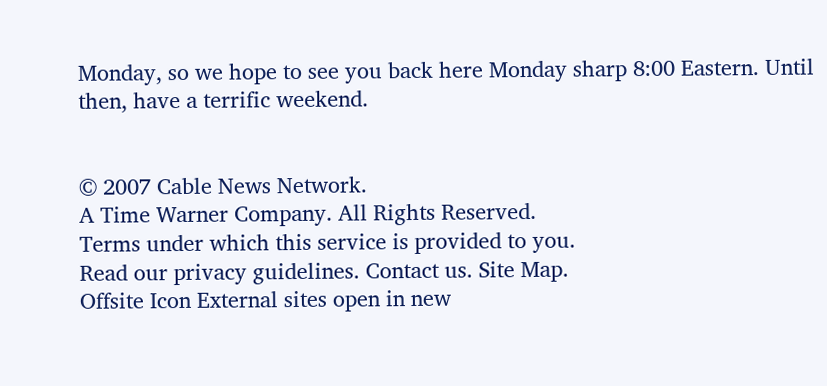Monday, so we hope to see you back here Monday sharp 8:00 Eastern. Until then, have a terrific weekend.


© 2007 Cable News Network.
A Time Warner Company. All Rights Reserved.
Terms under which this service is provided to you.
Read our privacy guidelines. Contact us. Site Map.
Offsite Icon External sites open in new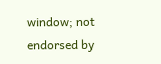window; not endorsed by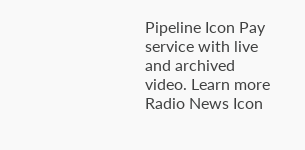Pipeline Icon Pay service with live and archived video. Learn more
Radio News Icon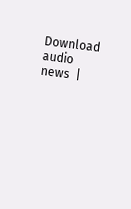Download audio news  |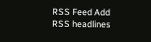RSS Feed Add RSS headlines